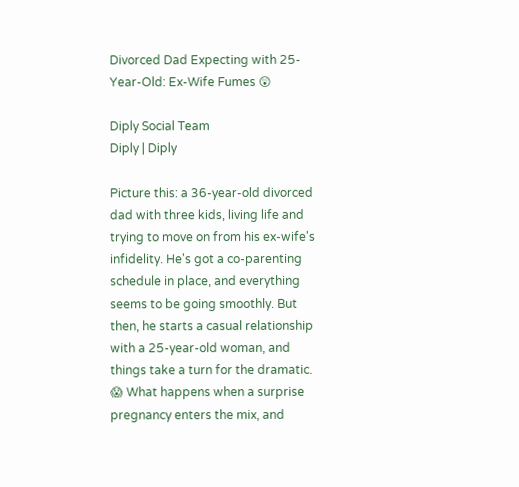Divorced Dad Expecting with 25-Year-Old: Ex-Wife Fumes 😲

Diply Social Team
Diply | Diply

Picture this: a 36-year-old divorced dad with three kids, living life and trying to move on from his ex-wife's infidelity. He's got a co-parenting schedule in place, and everything seems to be going smoothly. But then, he starts a casual relationship with a 25-year-old woman, and things take a turn for the dramatic. 😱 What happens when a surprise pregnancy enters the mix, and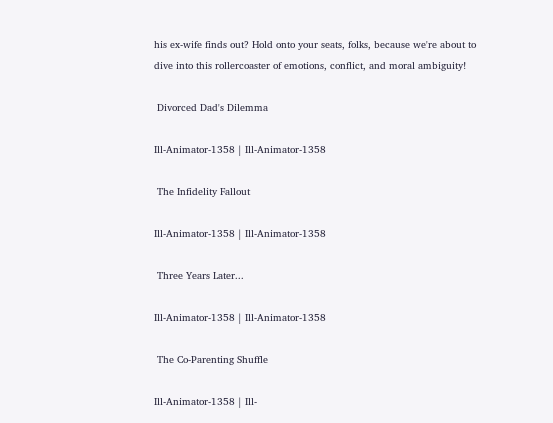his ex-wife finds out? Hold onto your seats, folks, because we're about to dive into this rollercoaster of emotions, conflict, and moral ambiguity!

 Divorced Dad's Dilemma

Ill-Animator-1358 | Ill-Animator-1358

 The Infidelity Fallout

Ill-Animator-1358 | Ill-Animator-1358

 Three Years Later...

Ill-Animator-1358 | Ill-Animator-1358

 The Co-Parenting Shuffle

Ill-Animator-1358 | Ill-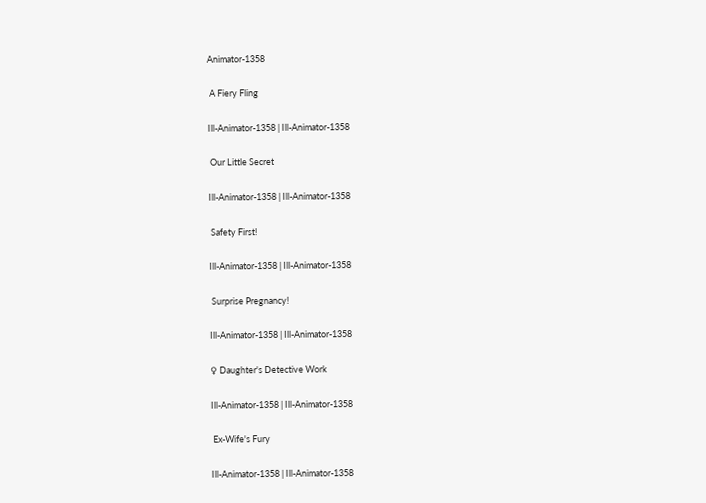Animator-1358

 A Fiery Fling

Ill-Animator-1358 | Ill-Animator-1358

 Our Little Secret

Ill-Animator-1358 | Ill-Animator-1358

 Safety First!

Ill-Animator-1358 | Ill-Animator-1358

 Surprise Pregnancy!

Ill-Animator-1358 | Ill-Animator-1358

♀ Daughter's Detective Work

Ill-Animator-1358 | Ill-Animator-1358

 Ex-Wife's Fury

Ill-Animator-1358 | Ill-Animator-1358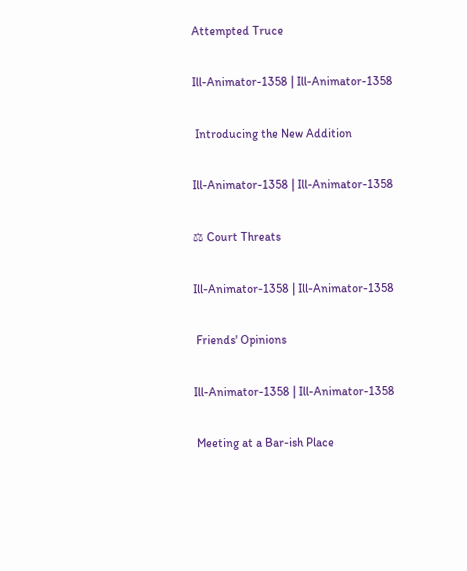Attempted Truce

Ill-Animator-1358 | Ill-Animator-1358

 Introducing the New Addition

Ill-Animator-1358 | Ill-Animator-1358

⚖ Court Threats

Ill-Animator-1358 | Ill-Animator-1358

 Friends' Opinions

Ill-Animator-1358 | Ill-Animator-1358

 Meeting at a Bar-ish Place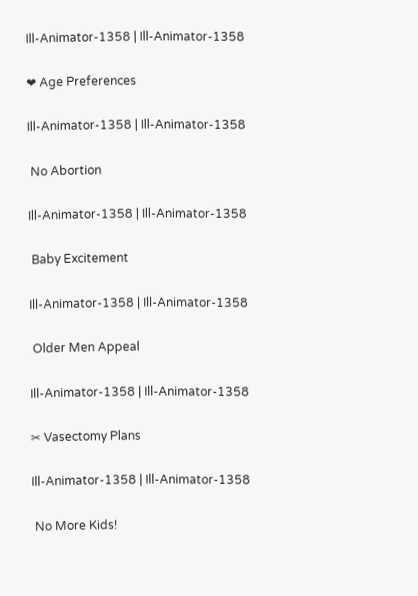Ill-Animator-1358 | Ill-Animator-1358

❤ Age Preferences

Ill-Animator-1358 | Ill-Animator-1358

 No Abortion

Ill-Animator-1358 | Ill-Animator-1358

 Baby Excitement

Ill-Animator-1358 | Ill-Animator-1358

 Older Men Appeal

Ill-Animator-1358 | Ill-Animator-1358

✂ Vasectomy Plans

Ill-Animator-1358 | Ill-Animator-1358

 No More Kids!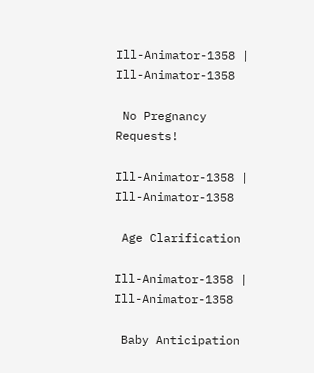Ill-Animator-1358 | Ill-Animator-1358

 No Pregnancy Requests!

Ill-Animator-1358 | Ill-Animator-1358

 Age Clarification

Ill-Animator-1358 | Ill-Animator-1358

 Baby Anticipation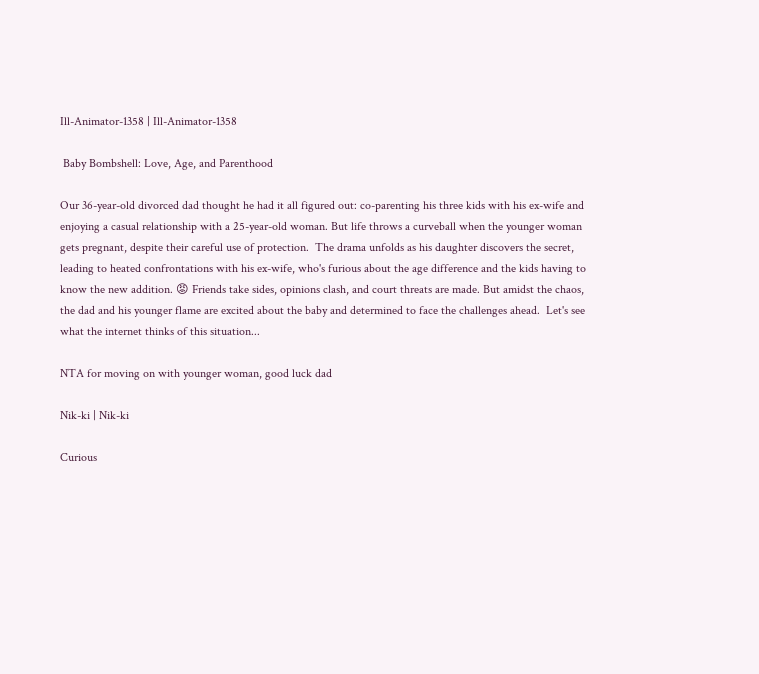Ill-Animator-1358 | Ill-Animator-1358

 Baby Bombshell: Love, Age, and Parenthood

Our 36-year-old divorced dad thought he had it all figured out: co-parenting his three kids with his ex-wife and enjoying a casual relationship with a 25-year-old woman. But life throws a curveball when the younger woman gets pregnant, despite their careful use of protection.  The drama unfolds as his daughter discovers the secret, leading to heated confrontations with his ex-wife, who's furious about the age difference and the kids having to know the new addition. 😡 Friends take sides, opinions clash, and court threats are made. But amidst the chaos, the dad and his younger flame are excited about the baby and determined to face the challenges ahead.  Let's see what the internet thinks of this situation...

NTA for moving on with younger woman, good luck dad

Nik-ki | Nik-ki

Curious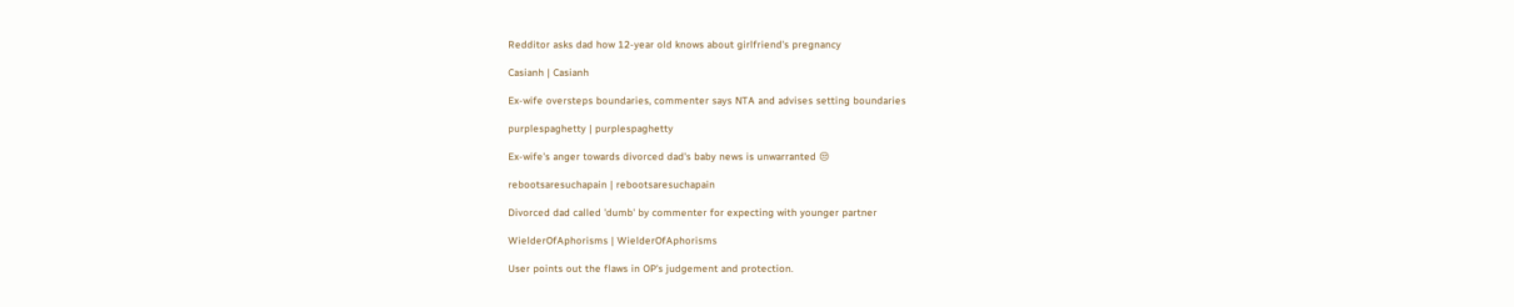Redditor asks dad how 12-year old knows about girlfriend's pregnancy

Casianh | Casianh

Ex-wife oversteps boundaries, commenter says NTA and advises setting boundaries

purplespaghetty | purplespaghetty

Ex-wife's anger towards divorced dad's baby news is unwarranted 😒

rebootsaresuchapain | rebootsaresuchapain

Divorced dad called 'dumb' by commenter for expecting with younger partner

WielderOfAphorisms | WielderOfAphorisms

User points out the flaws in OP's judgement and protection.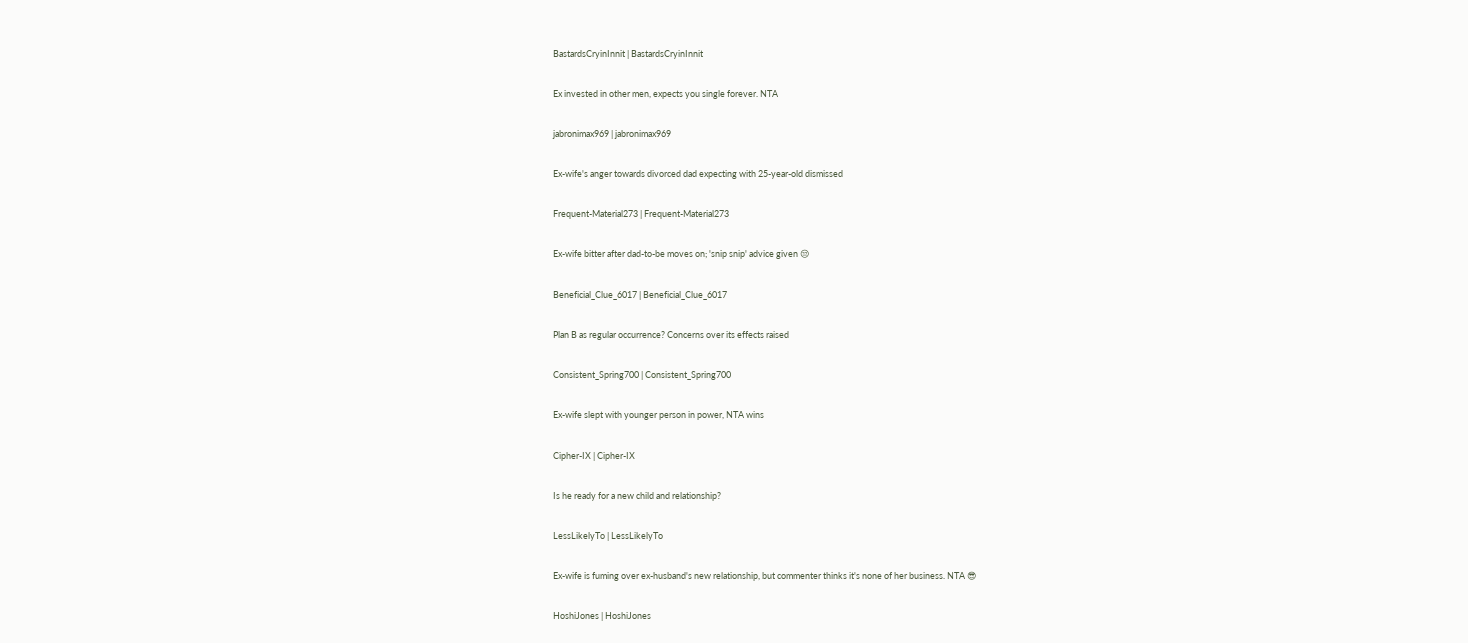BastardsCryinInnit | BastardsCryinInnit

Ex invested in other men, expects you single forever. NTA

jabronimax969 | jabronimax969

Ex-wife's anger towards divorced dad expecting with 25-year-old dismissed

Frequent-Material273 | Frequent-Material273

Ex-wife bitter after dad-to-be moves on; 'snip snip' advice given 😒

Beneficial_Clue_6017 | Beneficial_Clue_6017

Plan B as regular occurrence? Concerns over its effects raised

Consistent_Spring700 | Consistent_Spring700

Ex-wife slept with younger person in power, NTA wins

Cipher-IX | Cipher-IX

Is he ready for a new child and relationship?

LessLikelyTo | LessLikelyTo

Ex-wife is fuming over ex-husband's new relationship, but commenter thinks it's none of her business. NTA 😎

HoshiJones | HoshiJones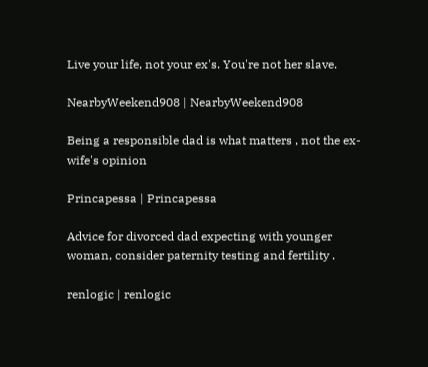Live your life, not your ex's. You're not her slave.

NearbyWeekend908 | NearbyWeekend908

Being a responsible dad is what matters , not the ex-wife's opinion

Princapessa | Princapessa

Advice for divorced dad expecting with younger woman, consider paternity testing and fertility .

renlogic | renlogic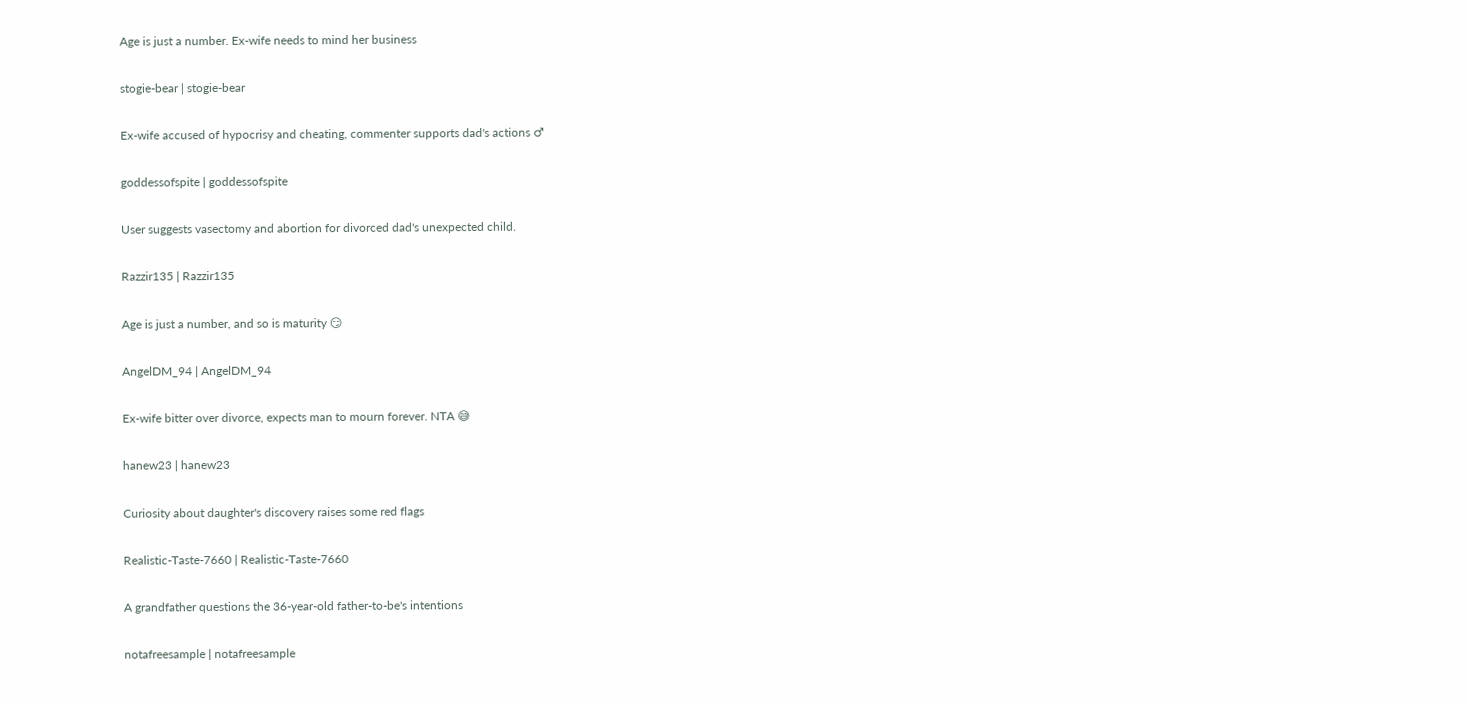Age is just a number. Ex-wife needs to mind her business

stogie-bear | stogie-bear

Ex-wife accused of hypocrisy and cheating, commenter supports dad's actions ♂

goddessofspite | goddessofspite

User suggests vasectomy and abortion for divorced dad's unexpected child.

Razzir135 | Razzir135

Age is just a number, and so is maturity 😏

AngelDM_94 | AngelDM_94

Ex-wife bitter over divorce, expects man to mourn forever. NTA 😅

hanew23 | hanew23

Curiosity about daughter's discovery raises some red flags

Realistic-Taste-7660 | Realistic-Taste-7660

A grandfather questions the 36-year-old father-to-be's intentions

notafreesample | notafreesample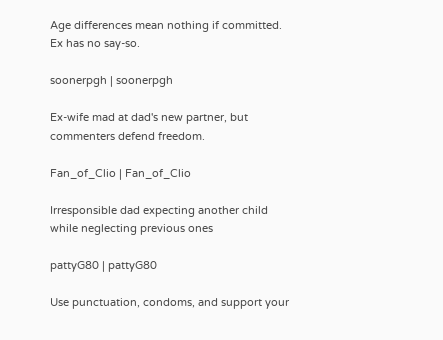Age differences mean nothing if committed. Ex has no say-so.

soonerpgh | soonerpgh

Ex-wife mad at dad's new partner, but commenters defend freedom.

Fan_of_Clio | Fan_of_Clio

Irresponsible dad expecting another child while neglecting previous ones

pattyG80 | pattyG80

Use punctuation, condoms, and support your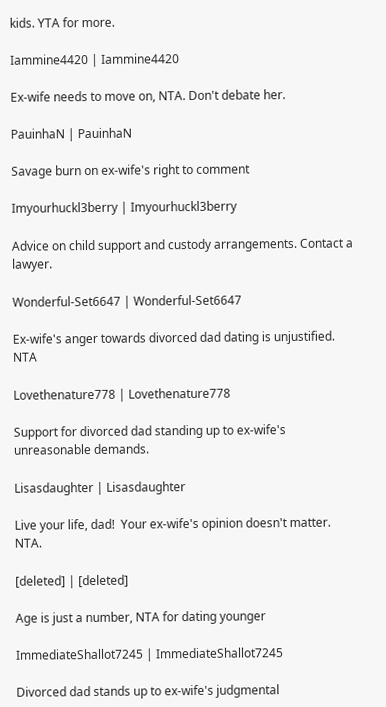kids. YTA for more.

Iammine4420 | Iammine4420

Ex-wife needs to move on, NTA. Don't debate her.

PauinhaN | PauinhaN

Savage burn on ex-wife's right to comment

Imyourhuckl3berry | Imyourhuckl3berry

Advice on child support and custody arrangements. Contact a lawyer.

Wonderful-Set6647 | Wonderful-Set6647

Ex-wife's anger towards divorced dad dating is unjustified. NTA

Lovethenature778 | Lovethenature778

Support for divorced dad standing up to ex-wife's unreasonable demands.

Lisasdaughter | Lisasdaughter

Live your life, dad!  Your ex-wife's opinion doesn't matter. NTA.

[deleted] | [deleted]

Age is just a number, NTA for dating younger

ImmediateShallot7245 | ImmediateShallot7245

Divorced dad stands up to ex-wife's judgmental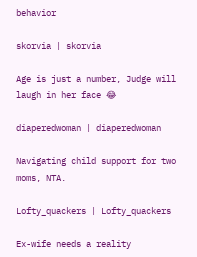behavior

skorvia | skorvia

Age is just a number, Judge will laugh in her face 😂

diaperedwoman | diaperedwoman

Navigating child support for two moms, NTA.

Lofty_quackers | Lofty_quackers

Ex-wife needs a reality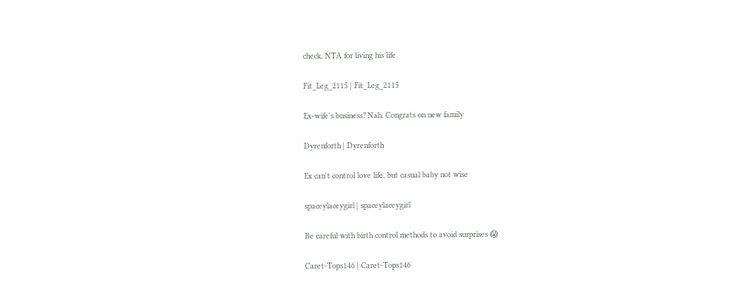check, NTA for living his life

Fit_Leg_2115 | Fit_Leg_2115

Ex-wife's business? Nah. Congrats on new family

Dyrenforth | Dyrenforth

Ex can't control love life, but casual baby not wise

spaceylaceygirl | spaceylaceygirl

Be careful with birth control methods to avoid surprises 😱

Caret-Tops146 | Caret-Tops146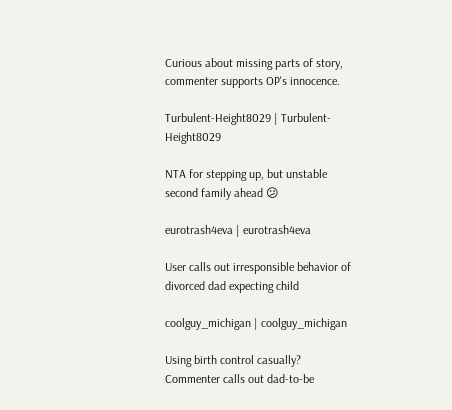Curious about missing parts of story, commenter supports OP's innocence.

Turbulent-Height8029 | Turbulent-Height8029

NTA for stepping up, but unstable second family ahead 😕

eurotrash4eva | eurotrash4eva

User calls out irresponsible behavior of divorced dad expecting child

coolguy_michigan | coolguy_michigan

Using birth control casually? Commenter calls out dad-to-be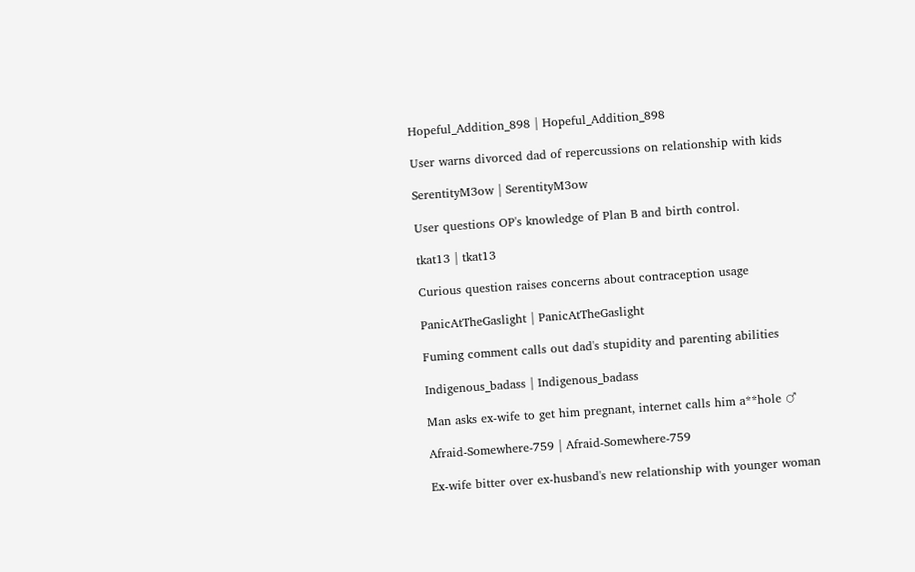Hopeful_Addition_898 | Hopeful_Addition_898

User warns divorced dad of repercussions on relationship with kids

SerentityM3ow | SerentityM3ow

User questions OP's knowledge of Plan B and birth control.

tkat13 | tkat13

Curious question raises concerns about contraception usage

PanicAtTheGaslight | PanicAtTheGaslight

Fuming comment calls out dad's stupidity and parenting abilities

Indigenous_badass | Indigenous_badass

Man asks ex-wife to get him pregnant, internet calls him a**hole ♂

Afraid-Somewhere-759 | Afraid-Somewhere-759

Ex-wife bitter over ex-husband's new relationship with younger woman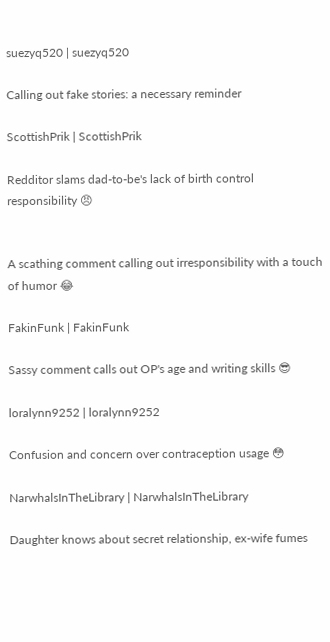suezyq520 | suezyq520

Calling out fake stories: a necessary reminder

ScottishPrik | ScottishPrik

Redditor slams dad-to-be's lack of birth control responsibility 😠


A scathing comment calling out irresponsibility with a touch of humor 😂

FakinFunk | FakinFunk

Sassy comment calls out OP's age and writing skills 😎

loralynn9252 | loralynn9252

Confusion and concern over contraception usage 😳

NarwhalsInTheLibrary | NarwhalsInTheLibrary

Daughter knows about secret relationship, ex-wife fumes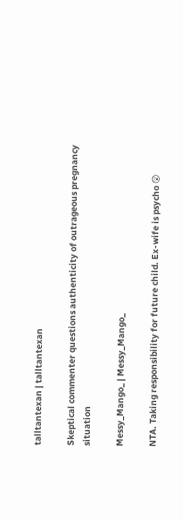talltantexan | talltantexan

Skeptical commenter questions authenticity of outrageous pregnancy situation

Messy_Mango_ | Messy_Mango_

NTA. Taking responsibility for future child. Ex-wife is psycho 😲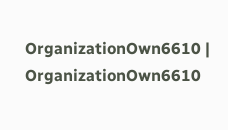OrganizationOwn6610 | OrganizationOwn6610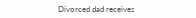Divorced dad receives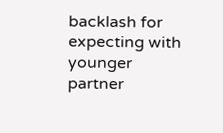backlash for expecting with younger partner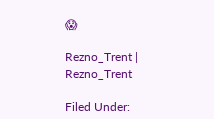😱

Rezno_Trent | Rezno_Trent

Filed Under: